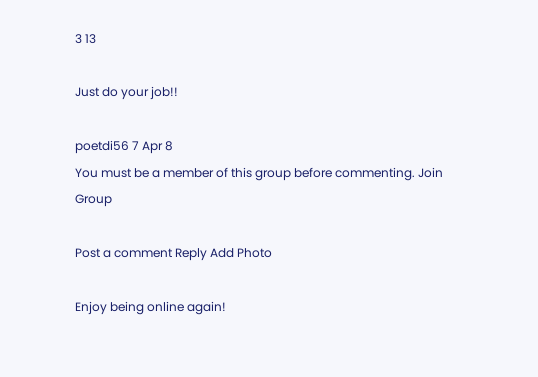3 13

Just do your job!!

poetdi56 7 Apr 8
You must be a member of this group before commenting. Join Group

Post a comment Reply Add Photo

Enjoy being online again!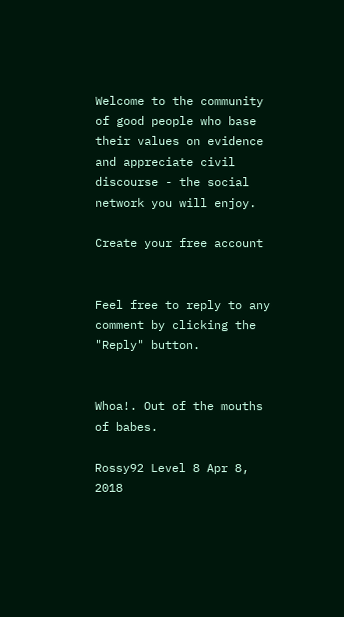Welcome to the community of good people who base their values on evidence and appreciate civil discourse - the social network you will enjoy.

Create your free account


Feel free to reply to any comment by clicking the "Reply" button.


Whoa!. Out of the mouths of babes.

Rossy92 Level 8 Apr 8, 2018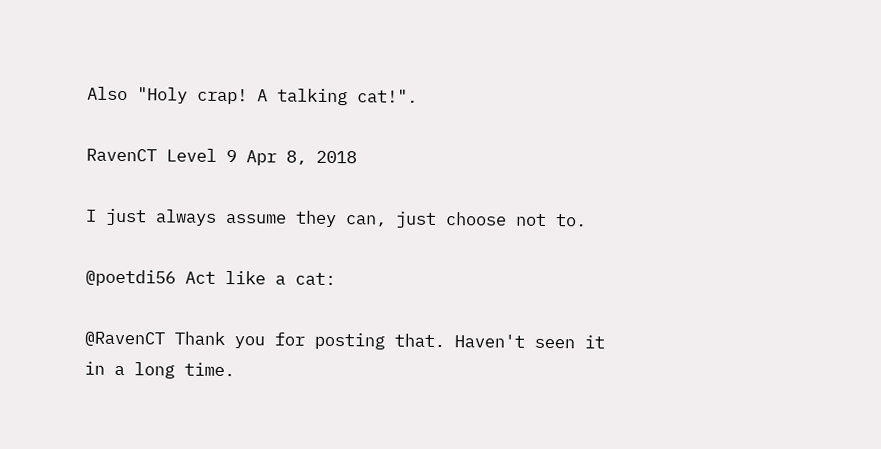Also "Holy crap! A talking cat!".

RavenCT Level 9 Apr 8, 2018

I just always assume they can, just choose not to.

@poetdi56 Act like a cat:

@RavenCT Thank you for posting that. Haven't seen it in a long time.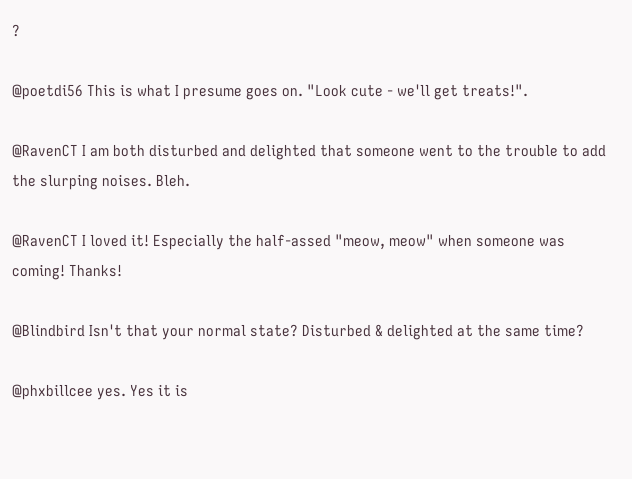?

@poetdi56 This is what I presume goes on. "Look cute - we'll get treats!".

@RavenCT I am both disturbed and delighted that someone went to the trouble to add the slurping noises. Bleh.

@RavenCT I loved it! Especially the half-assed "meow, meow" when someone was coming! Thanks!

@Blindbird Isn't that your normal state? Disturbed & delighted at the same time?

@phxbillcee yes. Yes it is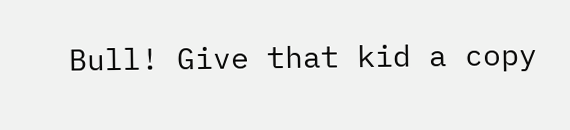Bull! Give that kid a copy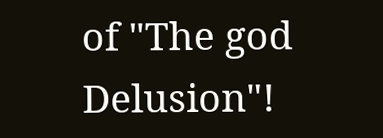of "The god Delusion"!